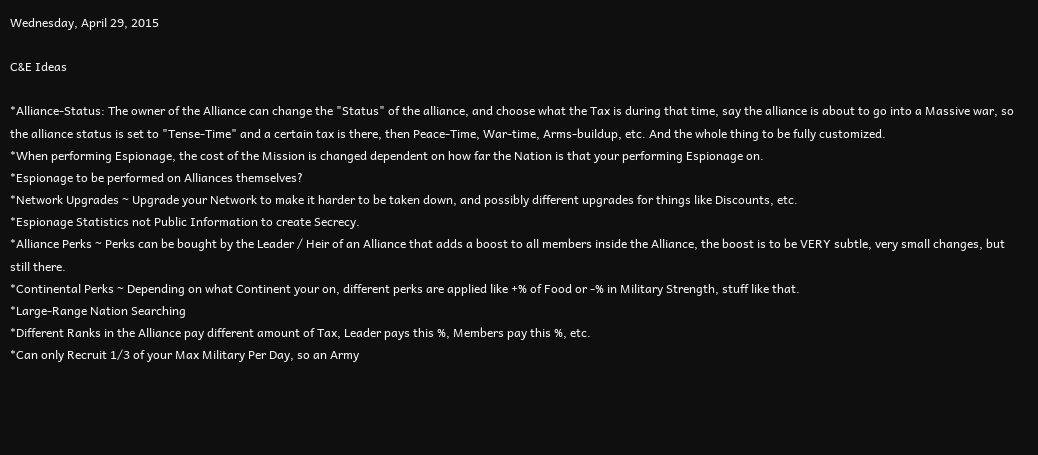Wednesday, April 29, 2015

C&E Ideas

*Alliance-Status: The owner of the Alliance can change the "Status" of the alliance, and choose what the Tax is during that time, say the alliance is about to go into a Massive war, so the alliance status is set to "Tense-Time" and a certain tax is there, then Peace-Time, War-time, Arms-buildup, etc. And the whole thing to be fully customized.
*When performing Espionage, the cost of the Mission is changed dependent on how far the Nation is that your performing Espionage on.
*Espionage to be performed on Alliances themselves?
*Network Upgrades ~ Upgrade your Network to make it harder to be taken down, and possibly different upgrades for things like Discounts, etc.
*Espionage Statistics not Public Information to create Secrecy.
*Alliance Perks ~ Perks can be bought by the Leader / Heir of an Alliance that adds a boost to all members inside the Alliance, the boost is to be VERY subtle, very small changes, but still there.
*Continental Perks ~ Depending on what Continent your on, different perks are applied like +% of Food or -% in Military Strength, stuff like that.
*Large-Range Nation Searching
*Different Ranks in the Alliance pay different amount of Tax, Leader pays this %, Members pay this %, etc.
*Can only Recruit 1/3 of your Max Military Per Day, so an Army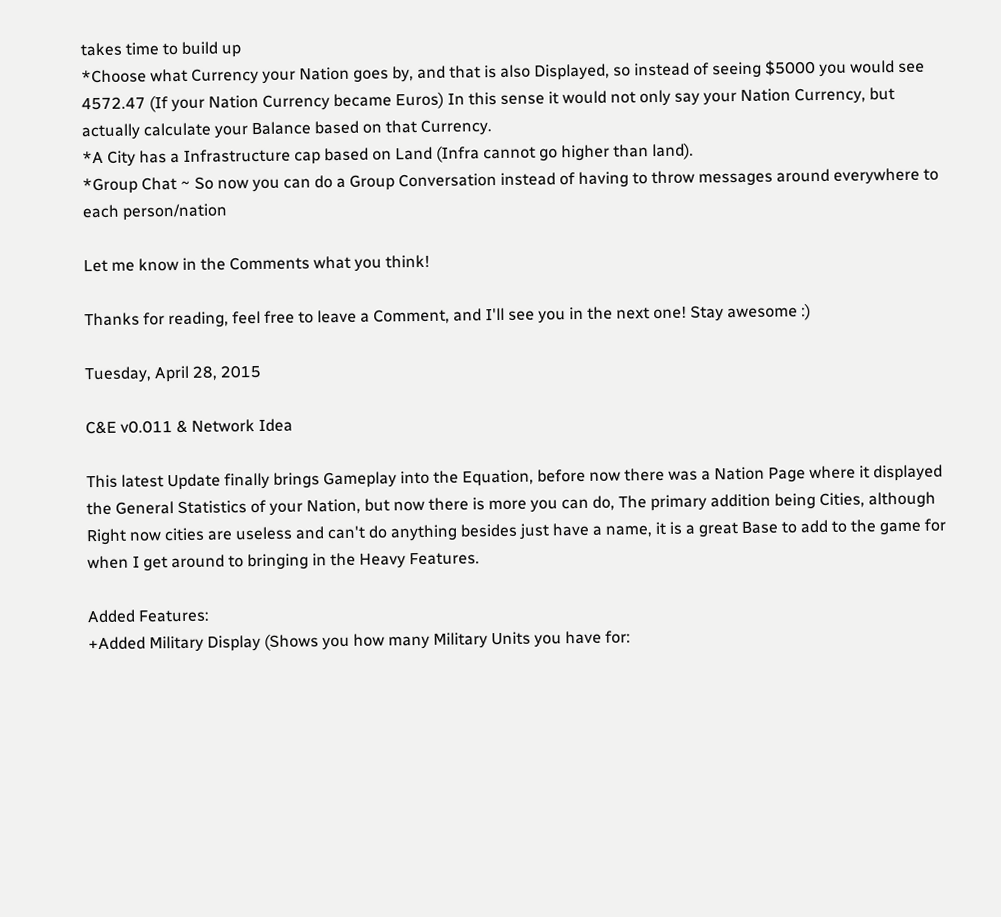takes time to build up
*Choose what Currency your Nation goes by, and that is also Displayed, so instead of seeing $5000 you would see 4572.47 (If your Nation Currency became Euros) In this sense it would not only say your Nation Currency, but actually calculate your Balance based on that Currency.
*A City has a Infrastructure cap based on Land (Infra cannot go higher than land).
*Group Chat ~ So now you can do a Group Conversation instead of having to throw messages around everywhere to each person/nation

Let me know in the Comments what you think!

Thanks for reading, feel free to leave a Comment, and I'll see you in the next one! Stay awesome :)

Tuesday, April 28, 2015

C&E v0.011 & Network Idea

This latest Update finally brings Gameplay into the Equation, before now there was a Nation Page where it displayed the General Statistics of your Nation, but now there is more you can do, The primary addition being Cities, although Right now cities are useless and can't do anything besides just have a name, it is a great Base to add to the game for when I get around to bringing in the Heavy Features.

Added Features:
+Added Military Display (Shows you how many Military Units you have for: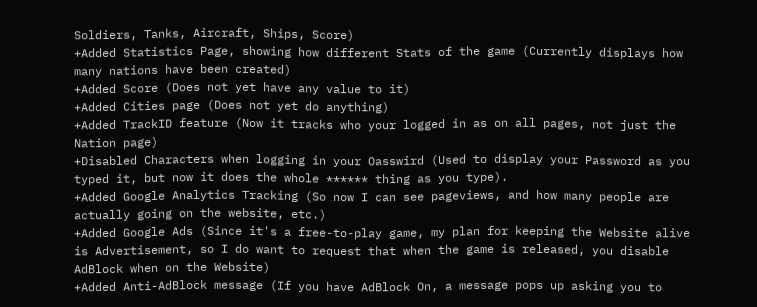Soldiers, Tanks, Aircraft, Ships, Score)
+Added Statistics Page, showing how different Stats of the game (Currently displays how many nations have been created)
+Added Score (Does not yet have any value to it)
+Added Cities page (Does not yet do anything)
+Added TrackID feature (Now it tracks who your logged in as on all pages, not just the Nation page)
+Disabled Characters when logging in your Oasswird (Used to display your Password as you typed it, but now it does the whole ****** thing as you type).
+Added Google Analytics Tracking (So now I can see pageviews, and how many people are actually going on the website, etc.)
+Added Google Ads (Since it's a free-to-play game, my plan for keeping the Website alive is Advertisement, so I do want to request that when the game is released, you disable AdBlock when on the Website)
+Added Anti-AdBlock message (If you have AdBlock On, a message pops up asking you to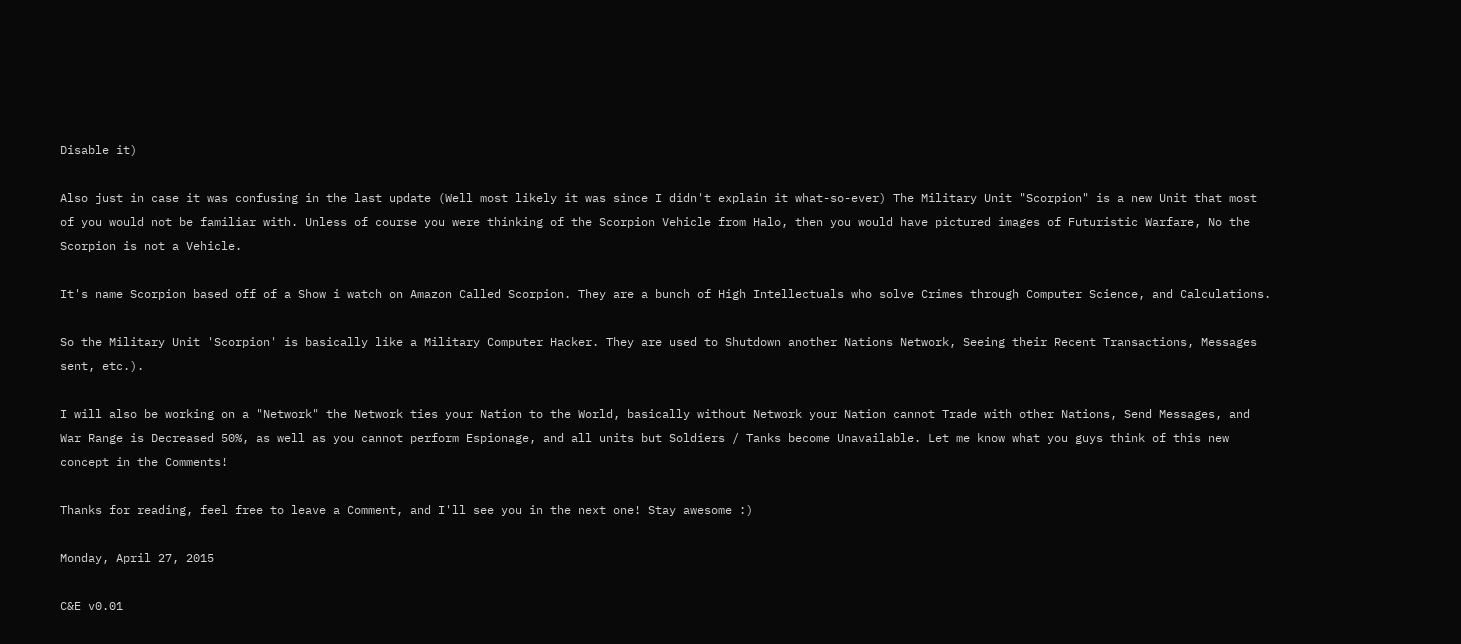Disable it)

Also just in case it was confusing in the last update (Well most likely it was since I didn't explain it what-so-ever) The Military Unit "Scorpion" is a new Unit that most of you would not be familiar with. Unless of course you were thinking of the Scorpion Vehicle from Halo, then you would have pictured images of Futuristic Warfare, No the Scorpion is not a Vehicle.

It's name Scorpion based off of a Show i watch on Amazon Called Scorpion. They are a bunch of High Intellectuals who solve Crimes through Computer Science, and Calculations.

So the Military Unit 'Scorpion' is basically like a Military Computer Hacker. They are used to Shutdown another Nations Network, Seeing their Recent Transactions, Messages sent, etc.).

I will also be working on a "Network" the Network ties your Nation to the World, basically without Network your Nation cannot Trade with other Nations, Send Messages, and War Range is Decreased 50%, as well as you cannot perform Espionage, and all units but Soldiers / Tanks become Unavailable. Let me know what you guys think of this new concept in the Comments!

Thanks for reading, feel free to leave a Comment, and I'll see you in the next one! Stay awesome :)

Monday, April 27, 2015

C&E v0.01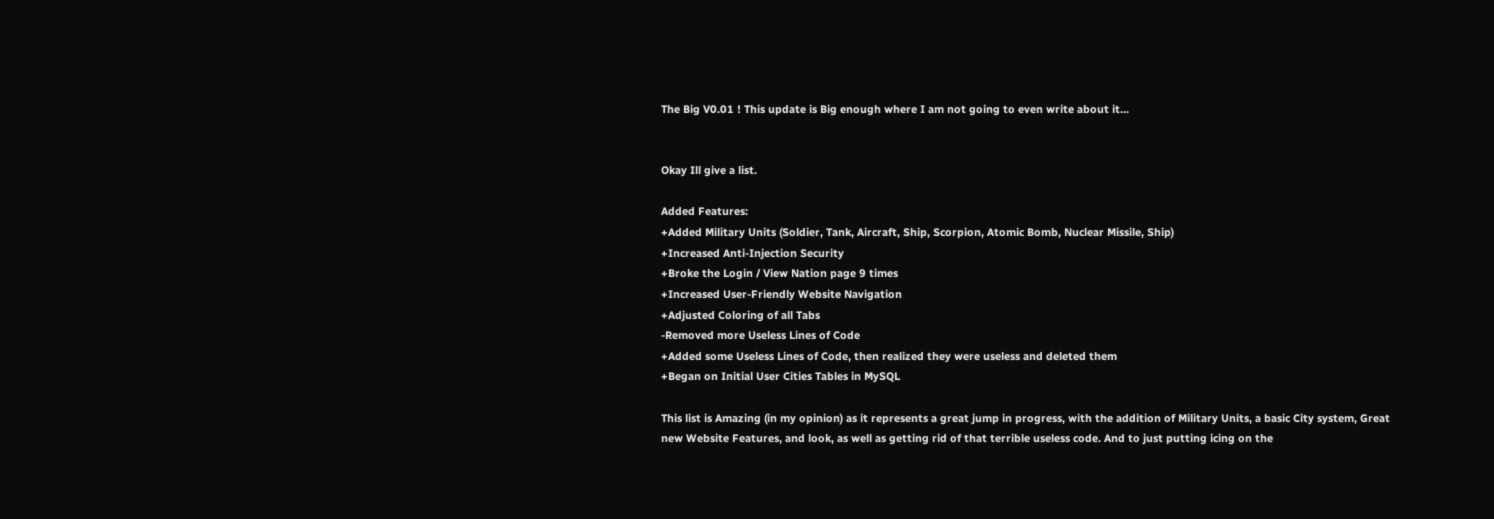The Big V0.01 ! This update is Big enough where I am not going to even write about it...


Okay Ill give a list.

Added Features:
+Added Military Units (Soldier, Tank, Aircraft, Ship, Scorpion, Atomic Bomb, Nuclear Missile, Ship)
+Increased Anti-Injection Security
+Broke the Login / View Nation page 9 times
+Increased User-Friendly Website Navigation
+Adjusted Coloring of all Tabs
-Removed more Useless Lines of Code
+Added some Useless Lines of Code, then realized they were useless and deleted them
+Began on Initial User Cities Tables in MySQL

This list is Amazing (in my opinion) as it represents a great jump in progress, with the addition of Military Units, a basic City system, Great new Website Features, and look, as well as getting rid of that terrible useless code. And to just putting icing on the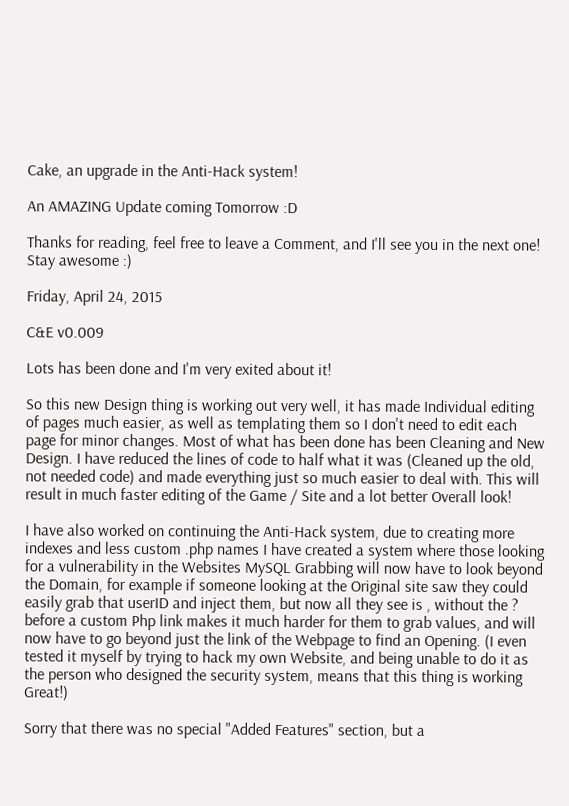Cake, an upgrade in the Anti-Hack system!

An AMAZING Update coming Tomorrow :D

Thanks for reading, feel free to leave a Comment, and I'll see you in the next one! Stay awesome :)

Friday, April 24, 2015

C&E v0.009

Lots has been done and I'm very exited about it!

So this new Design thing is working out very well, it has made Individual editing of pages much easier, as well as templating them so I don't need to edit each page for minor changes. Most of what has been done has been Cleaning and New Design. I have reduced the lines of code to half what it was (Cleaned up the old, not needed code) and made everything just so much easier to deal with. This will result in much faster editing of the Game / Site and a lot better Overall look!

I have also worked on continuing the Anti-Hack system, due to creating more indexes and less custom .php names I have created a system where those looking for a vulnerability in the Websites MySQL Grabbing will now have to look beyond the Domain, for example if someone looking at the Original site saw they could easily grab that userID and inject them, but now all they see is , without the ? before a custom Php link makes it much harder for them to grab values, and will now have to go beyond just the link of the Webpage to find an Opening. (I even tested it myself by trying to hack my own Website, and being unable to do it as the person who designed the security system, means that this thing is working Great!)

Sorry that there was no special "Added Features" section, but a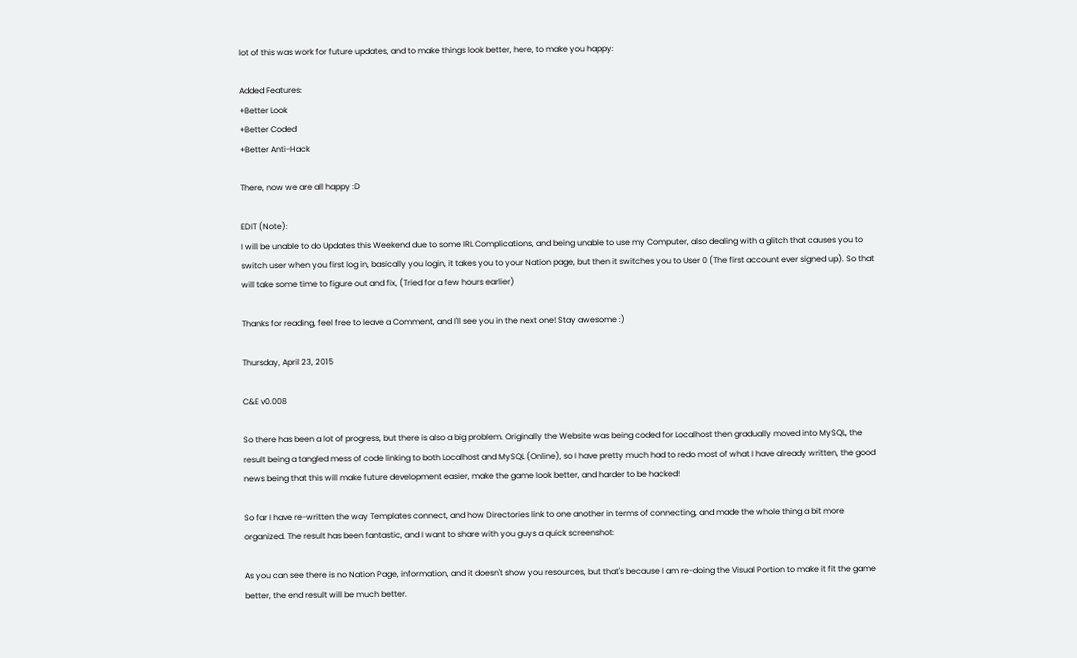lot of this was work for future updates, and to make things look better, here, to make you happy:

Added Features:
+Better Look
+Better Coded
+Better Anti-Hack

There, now we are all happy :D

EDIT (Note):
I will be unable to do Updates this Weekend due to some IRL Complications, and being unable to use my Computer, also dealing with a glitch that causes you to switch user when you first log in, basically you login, it takes you to your Nation page, but then it switches you to User 0 (The first account ever signed up). So that will take some time to figure out and fix, (Tried for a few hours earlier)

Thanks for reading, feel free to leave a Comment, and I'll see you in the next one! Stay awesome :)

Thursday, April 23, 2015

C&E v0.008

So there has been a lot of progress, but there is also a big problem. Originally the Website was being coded for Localhost then gradually moved into MySQL, the result being a tangled mess of code linking to both Localhost and MySQL (Online), so I have pretty much had to redo most of what I have already written, the good news being that this will make future development easier, make the game look better, and harder to be hacked!

So far I have re-written the way Templates connect, and how Directories link to one another in terms of connecting, and made the whole thing a bit more organized. The result has been fantastic, and I want to share with you guys a quick screenshot:

As you can see there is no Nation Page, information, and it doesn't show you resources, but that's because I am re-doing the Visual Portion to make it fit the game better, the end result will be much better.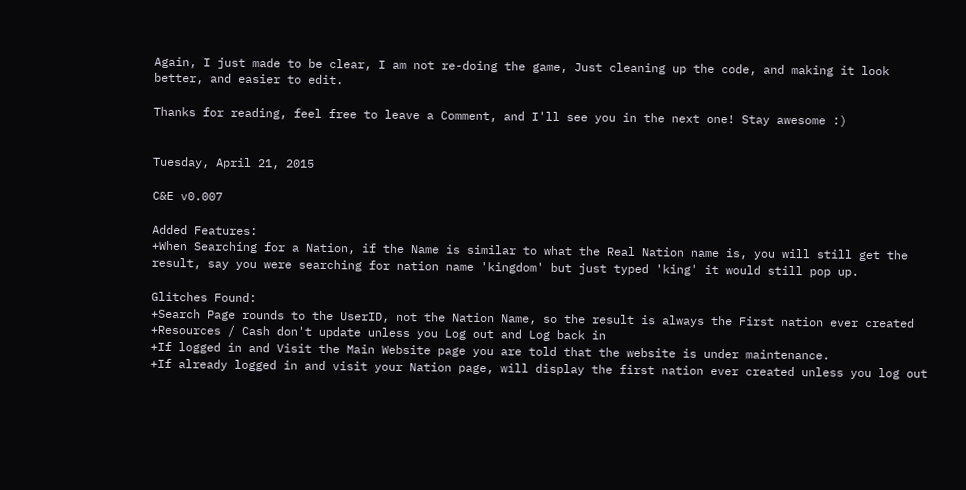Again, I just made to be clear, I am not re-doing the game, Just cleaning up the code, and making it look better, and easier to edit.

Thanks for reading, feel free to leave a Comment, and I'll see you in the next one! Stay awesome :)


Tuesday, April 21, 2015

C&E v0.007

Added Features:
+When Searching for a Nation, if the Name is similar to what the Real Nation name is, you will still get the result, say you were searching for nation name 'kingdom' but just typed 'king' it would still pop up.

Glitches Found:
+Search Page rounds to the UserID, not the Nation Name, so the result is always the First nation ever created
+Resources / Cash don't update unless you Log out and Log back in
+If logged in and Visit the Main Website page you are told that the website is under maintenance.
+If already logged in and visit your Nation page, will display the first nation ever created unless you log out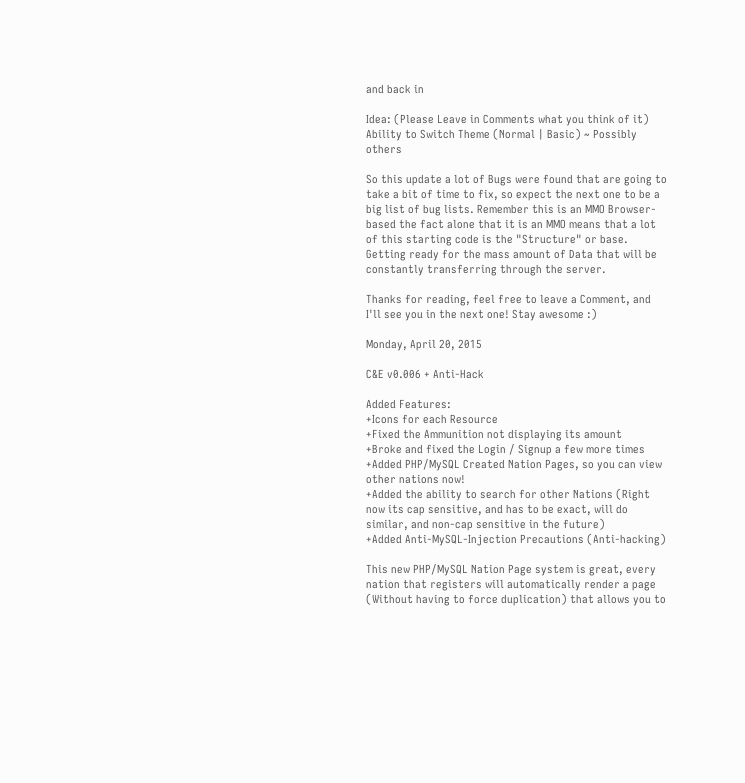and back in

Idea: (Please Leave in Comments what you think of it)
Ability to Switch Theme (Normal | Basic) ~ Possibly others

So this update a lot of Bugs were found that are going to take a bit of time to fix, so expect the next one to be a big list of bug lists. Remember this is an MMO Browser-based the fact alone that it is an MMO means that a lot of this starting code is the "Structure" or base. Getting ready for the mass amount of Data that will be constantly transferring through the server.

Thanks for reading, feel free to leave a Comment, and I'll see you in the next one! Stay awesome :)

Monday, April 20, 2015

C&E v0.006 + Anti-Hack

Added Features:
+Icons for each Resource
+Fixed the Ammunition not displaying its amount
+Broke and fixed the Login / Signup a few more times
+Added PHP/MySQL Created Nation Pages, so you can view other nations now!
+Added the ability to search for other Nations (Right now its cap sensitive, and has to be exact, will do similar, and non-cap sensitive in the future)
+Added Anti-MySQL-Injection Precautions (Anti-hacking)

This new PHP/MySQL Nation Page system is great, every nation that registers will automatically render a page (Without having to force duplication) that allows you to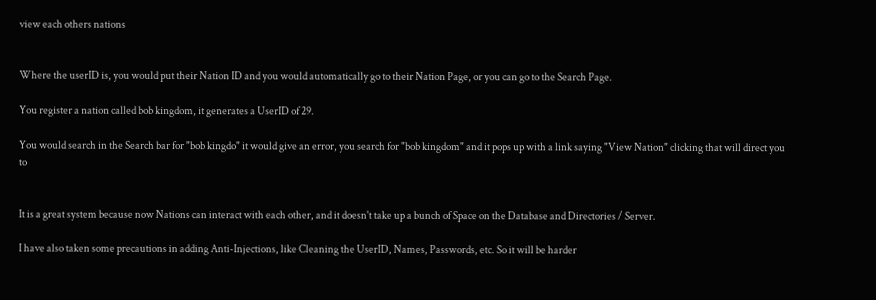view each others nations


Where the userID is, you would put their Nation ID and you would automatically go to their Nation Page, or you can go to the Search Page.

You register a nation called bob kingdom, it generates a UserID of 29.

You would search in the Search bar for "bob kingdo" it would give an error, you search for "bob kingdom" and it pops up with a link saying "View Nation" clicking that will direct you to


It is a great system because now Nations can interact with each other, and it doesn't take up a bunch of Space on the Database and Directories / Server.

I have also taken some precautions in adding Anti-Injections, like Cleaning the UserID, Names, Passwords, etc. So it will be harder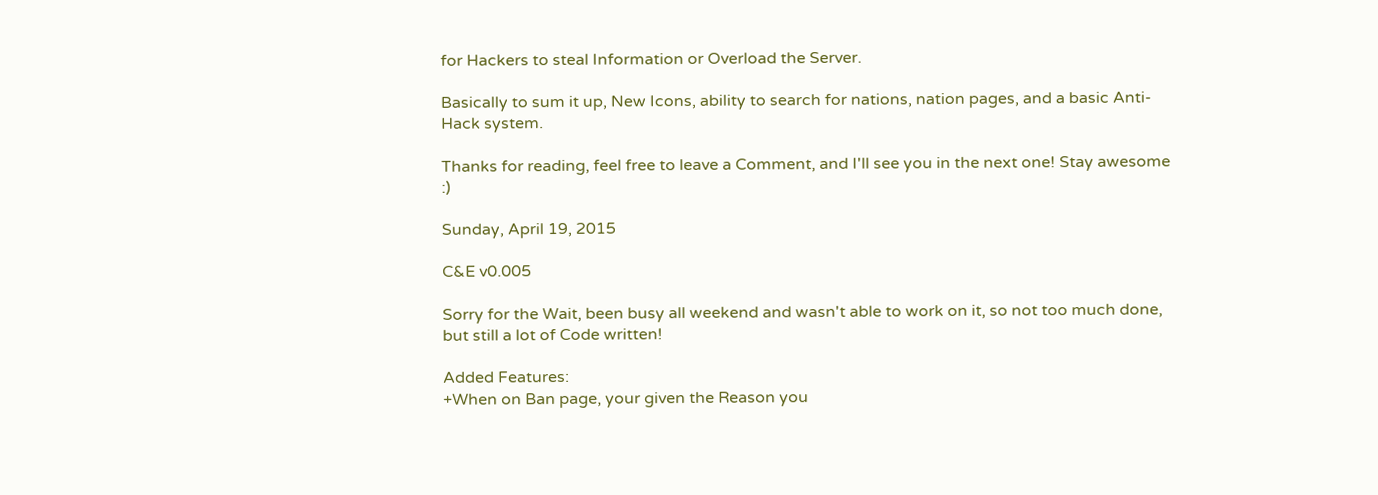for Hackers to steal Information or Overload the Server.

Basically to sum it up, New Icons, ability to search for nations, nation pages, and a basic Anti-Hack system.

Thanks for reading, feel free to leave a Comment, and I'll see you in the next one! Stay awesome :)

Sunday, April 19, 2015

C&E v0.005

Sorry for the Wait, been busy all weekend and wasn't able to work on it, so not too much done, but still a lot of Code written!

Added Features:
+When on Ban page, your given the Reason you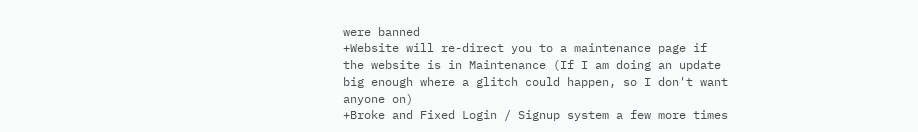were banned
+Website will re-direct you to a maintenance page if the website is in Maintenance (If I am doing an update big enough where a glitch could happen, so I don't want anyone on)
+Broke and Fixed Login / Signup system a few more times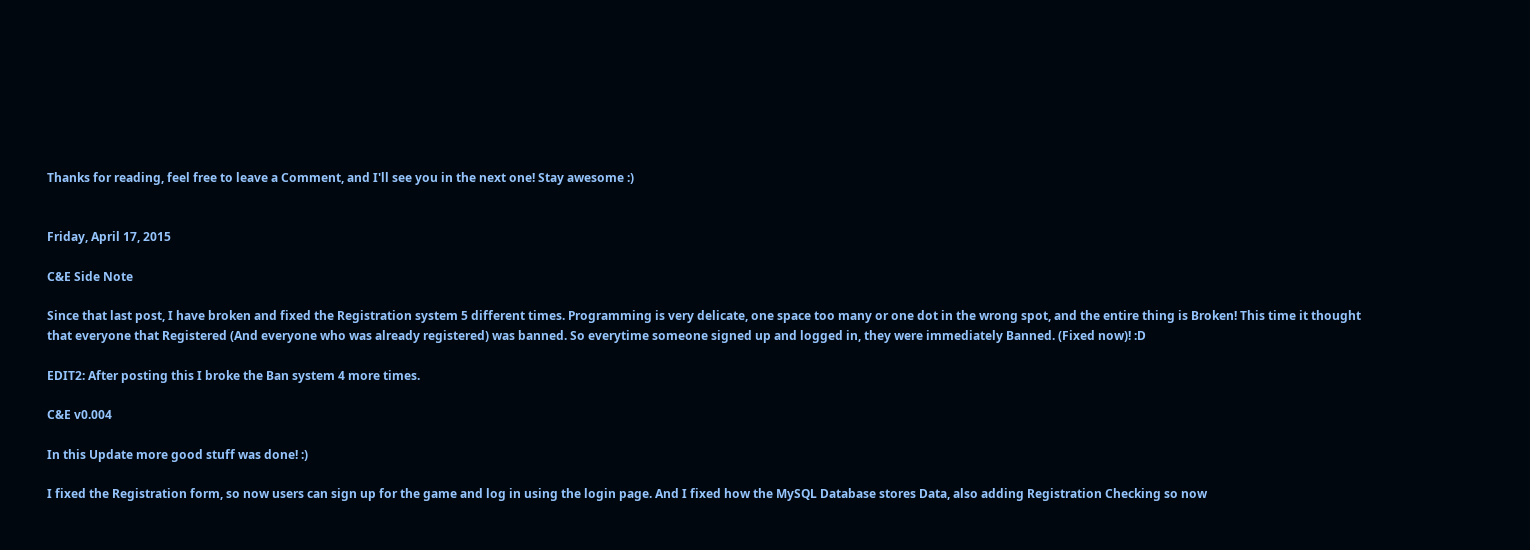Thanks for reading, feel free to leave a Comment, and I'll see you in the next one! Stay awesome :)


Friday, April 17, 2015

C&E Side Note

Since that last post, I have broken and fixed the Registration system 5 different times. Programming is very delicate, one space too many or one dot in the wrong spot, and the entire thing is Broken! This time it thought that everyone that Registered (And everyone who was already registered) was banned. So everytime someone signed up and logged in, they were immediately Banned. (Fixed now)! :D

EDIT2: After posting this I broke the Ban system 4 more times.

C&E v0.004

In this Update more good stuff was done! :)

I fixed the Registration form, so now users can sign up for the game and log in using the login page. And I fixed how the MySQL Database stores Data, also adding Registration Checking so now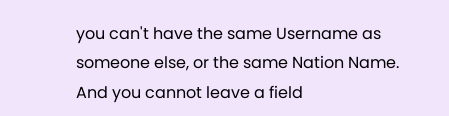you can't have the same Username as someone else, or the same Nation Name. And you cannot leave a field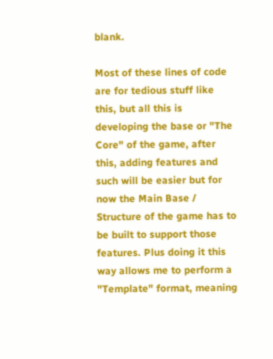blank.

Most of these lines of code are for tedious stuff like this, but all this is developing the base or "The Core" of the game, after this, adding features and such will be easier but for now the Main Base / Structure of the game has to be built to support those features. Plus doing it this way allows me to perform a "Template" format, meaning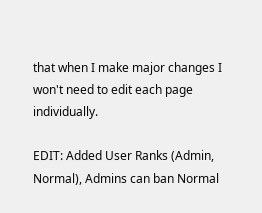that when I make major changes I won't need to edit each page individually.

EDIT: Added User Ranks (Admin, Normal), Admins can ban Normal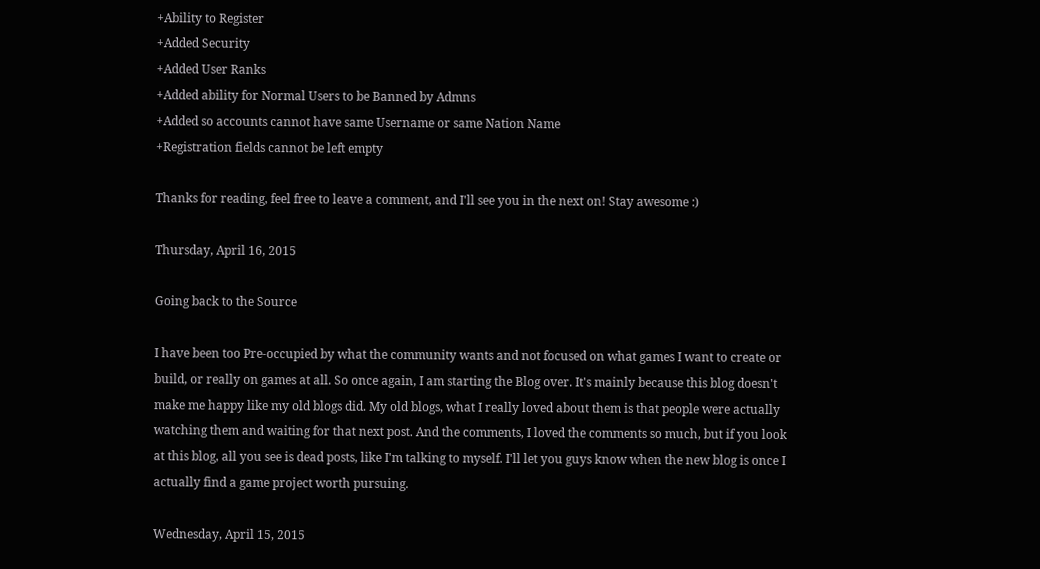+Ability to Register
+Added Security
+Added User Ranks
+Added ability for Normal Users to be Banned by Admns
+Added so accounts cannot have same Username or same Nation Name
+Registration fields cannot be left empty

Thanks for reading, feel free to leave a comment, and I'll see you in the next on! Stay awesome :)

Thursday, April 16, 2015

Going back to the Source

I have been too Pre-occupied by what the community wants and not focused on what games I want to create or build, or really on games at all. So once again, I am starting the Blog over. It's mainly because this blog doesn't make me happy like my old blogs did. My old blogs, what I really loved about them is that people were actually watching them and waiting for that next post. And the comments, I loved the comments so much, but if you look at this blog, all you see is dead posts, like I'm talking to myself. I'll let you guys know when the new blog is once I actually find a game project worth pursuing.

Wednesday, April 15, 2015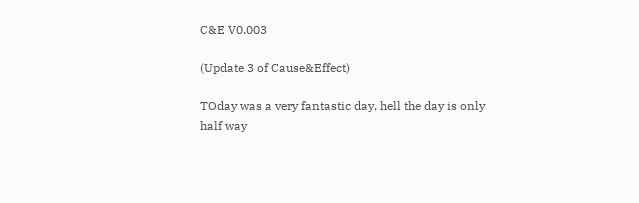C&E V0.003

(Update 3 of Cause&Effect)

TOday was a very fantastic day, hell the day is only half way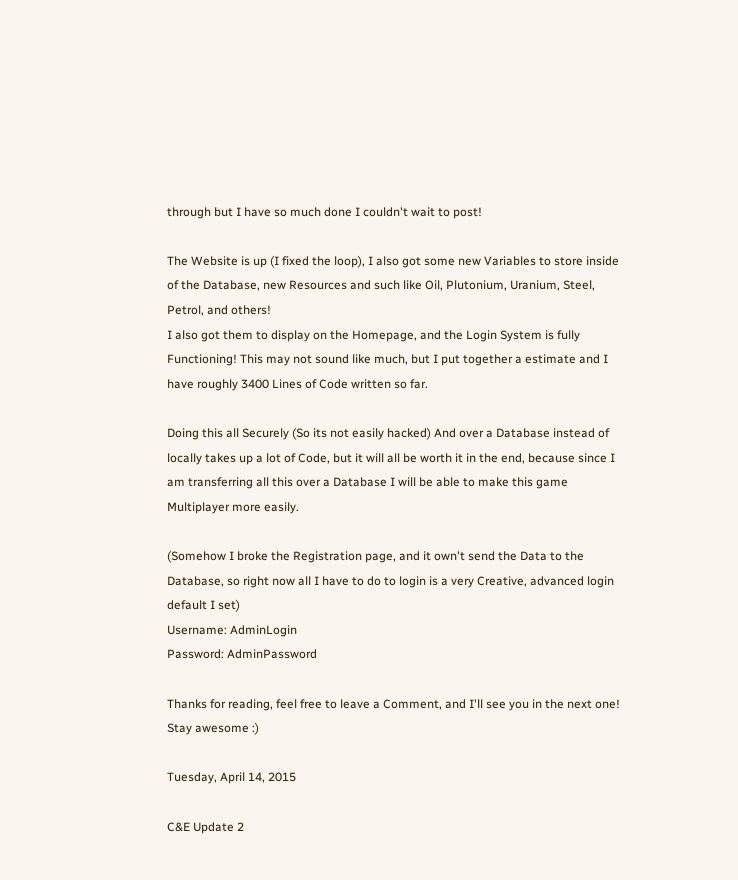through but I have so much done I couldn't wait to post!

The Website is up (I fixed the loop), I also got some new Variables to store inside of the Database, new Resources and such like Oil, Plutonium, Uranium, Steel, Petrol, and others!
I also got them to display on the Homepage, and the Login System is fully Functioning! This may not sound like much, but I put together a estimate and I have roughly 3400 Lines of Code written so far.

Doing this all Securely (So its not easily hacked) And over a Database instead of locally takes up a lot of Code, but it will all be worth it in the end, because since I am transferring all this over a Database I will be able to make this game Multiplayer more easily.

(Somehow I broke the Registration page, and it own't send the Data to the Database, so right now all I have to do to login is a very Creative, advanced login default I set)
Username: AdminLogin
Password: AdminPassword

Thanks for reading, feel free to leave a Comment, and I'll see you in the next one! Stay awesome :)

Tuesday, April 14, 2015

C&E Update 2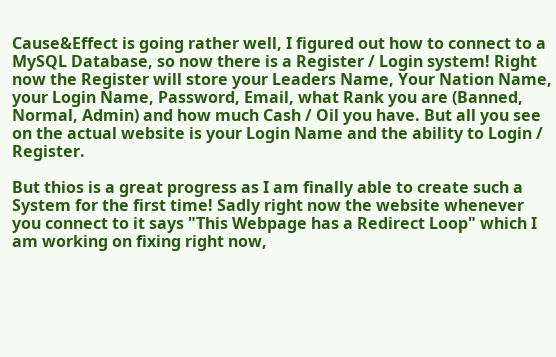Cause&Effect is going rather well, I figured out how to connect to a MySQL Database, so now there is a Register / Login system! Right now the Register will store your Leaders Name, Your Nation Name, your Login Name, Password, Email, what Rank you are (Banned, Normal, Admin) and how much Cash / Oil you have. But all you see on the actual website is your Login Name and the ability to Login / Register.

But thios is a great progress as I am finally able to create such a System for the first time! Sadly right now the website whenever you connect to it says "This Webpage has a Redirect Loop" which I am working on fixing right now,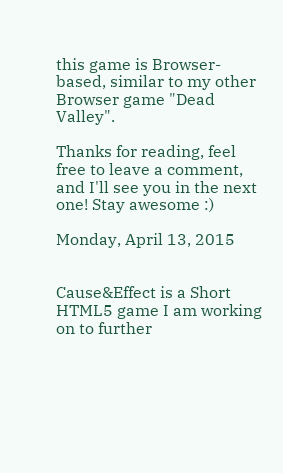this game is Browser-based, similar to my other Browser game "Dead Valley".

Thanks for reading, feel free to leave a comment, and I'll see you in the next one! Stay awesome :)

Monday, April 13, 2015


Cause&Effect is a Short HTML5 game I am working on to further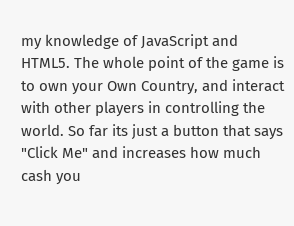my knowledge of JavaScript and HTML5. The whole point of the game is to own your Own Country, and interact with other players in controlling the world. So far its just a button that says "Click Me" and increases how much cash you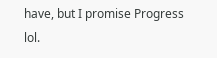have, but I promise Progress lol.